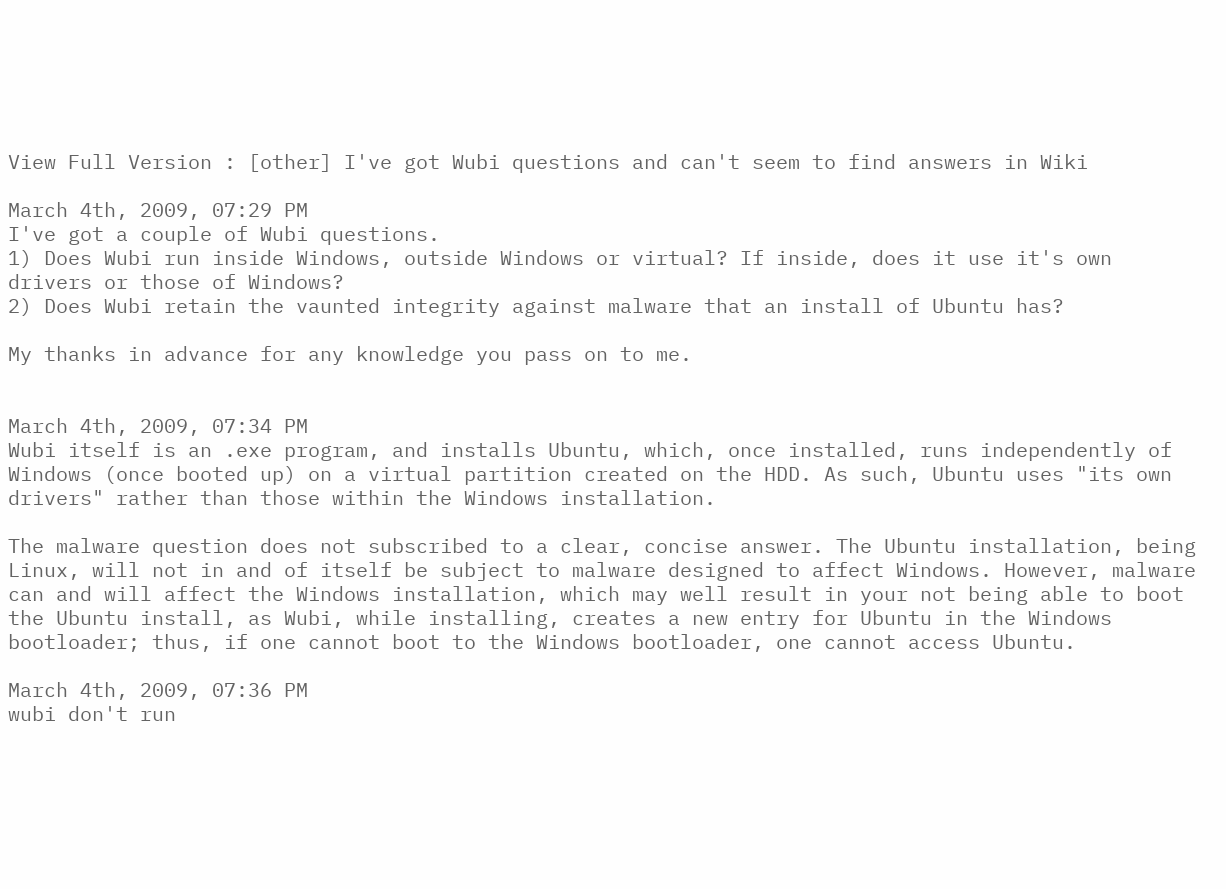View Full Version : [other] I've got Wubi questions and can't seem to find answers in Wiki

March 4th, 2009, 07:29 PM
I've got a couple of Wubi questions.
1) Does Wubi run inside Windows, outside Windows or virtual? If inside, does it use it's own drivers or those of Windows?
2) Does Wubi retain the vaunted integrity against malware that an install of Ubuntu has?

My thanks in advance for any knowledge you pass on to me.


March 4th, 2009, 07:34 PM
Wubi itself is an .exe program, and installs Ubuntu, which, once installed, runs independently of Windows (once booted up) on a virtual partition created on the HDD. As such, Ubuntu uses "its own drivers" rather than those within the Windows installation.

The malware question does not subscribed to a clear, concise answer. The Ubuntu installation, being Linux, will not in and of itself be subject to malware designed to affect Windows. However, malware can and will affect the Windows installation, which may well result in your not being able to boot the Ubuntu install, as Wubi, while installing, creates a new entry for Ubuntu in the Windows bootloader; thus, if one cannot boot to the Windows bootloader, one cannot access Ubuntu.

March 4th, 2009, 07:36 PM
wubi don't run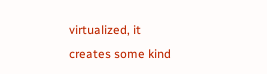virtualized, it creates some kind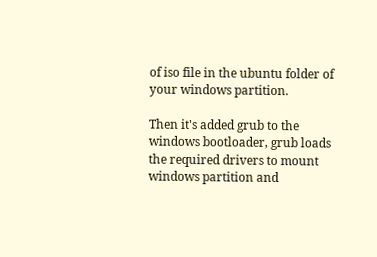of iso file in the ubuntu folder of your windows partition.

Then it's added grub to the windows bootloader, grub loads the required drivers to mount windows partition and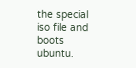the special iso file and boots ubuntu.